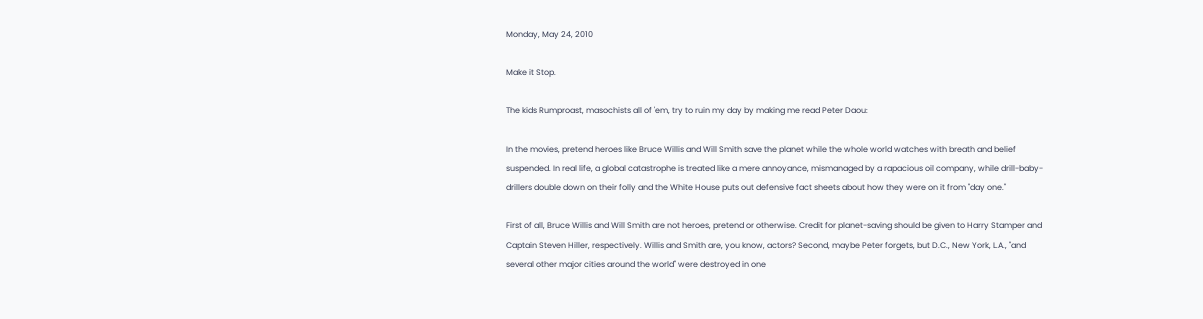Monday, May 24, 2010

Make it Stop.

The kids Rumproast, masochists all of 'em, try to ruin my day by making me read Peter Daou:

In the movies, pretend heroes like Bruce Willis and Will Smith save the planet while the whole world watches with breath and belief suspended. In real life, a global catastrophe is treated like a mere annoyance, mismanaged by a rapacious oil company, while drill-baby-drillers double down on their folly and the White House puts out defensive fact sheets about how they were on it from "day one."

First of all, Bruce Willis and Will Smith are not heroes, pretend or otherwise. Credit for planet-saving should be given to Harry Stamper and Captain Steven Hiller, respectively. Willis and Smith are, you know, actors? Second, maybe Peter forgets, but D.C., New York, L.A., "and several other major cities around the world" were destroyed in one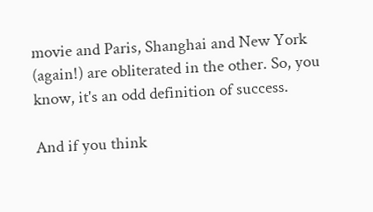movie and Paris, Shanghai and New York (again!) are obliterated in the other. So, you know, it's an odd definition of success.

And if you think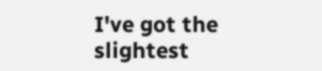I've got the slightest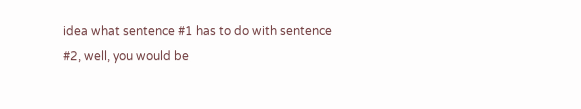idea what sentence #1 has to do with sentence #2, well, you would be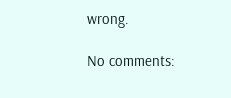wrong.

No comments: